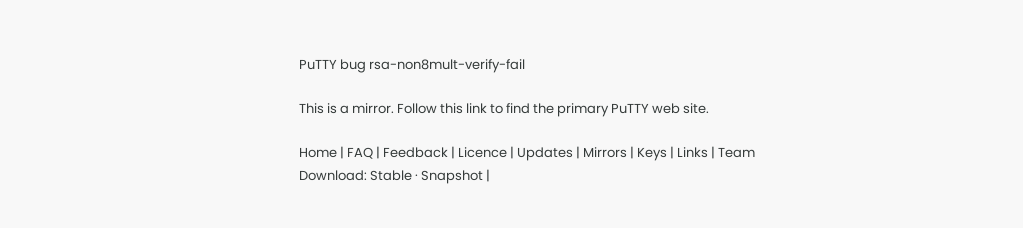PuTTY bug rsa-non8mult-verify-fail

This is a mirror. Follow this link to find the primary PuTTY web site.

Home | FAQ | Feedback | Licence | Updates | Mirrors | Keys | Links | Team
Download: Stable · Snapshot |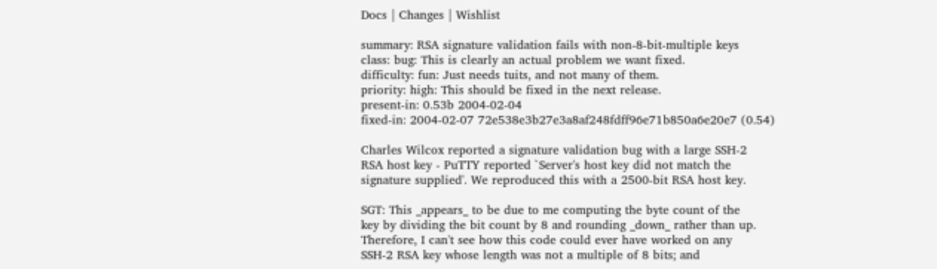Docs | Changes | Wishlist

summary: RSA signature validation fails with non-8-bit-multiple keys
class: bug: This is clearly an actual problem we want fixed.
difficulty: fun: Just needs tuits, and not many of them.
priority: high: This should be fixed in the next release.
present-in: 0.53b 2004-02-04
fixed-in: 2004-02-07 72e538e3b27e3a8af248fdff96e71b850a6e20e7 (0.54)

Charles Wilcox reported a signature validation bug with a large SSH-2
RSA host key - PuTTY reported `Server's host key did not match the
signature supplied'. We reproduced this with a 2500-bit RSA host key.

SGT: This _appears_ to be due to me computing the byte count of the
key by dividing the bit count by 8 and rounding _down_ rather than up.
Therefore, I can't see how this code could ever have worked on any
SSH-2 RSA key whose length was not a multiple of 8 bits; and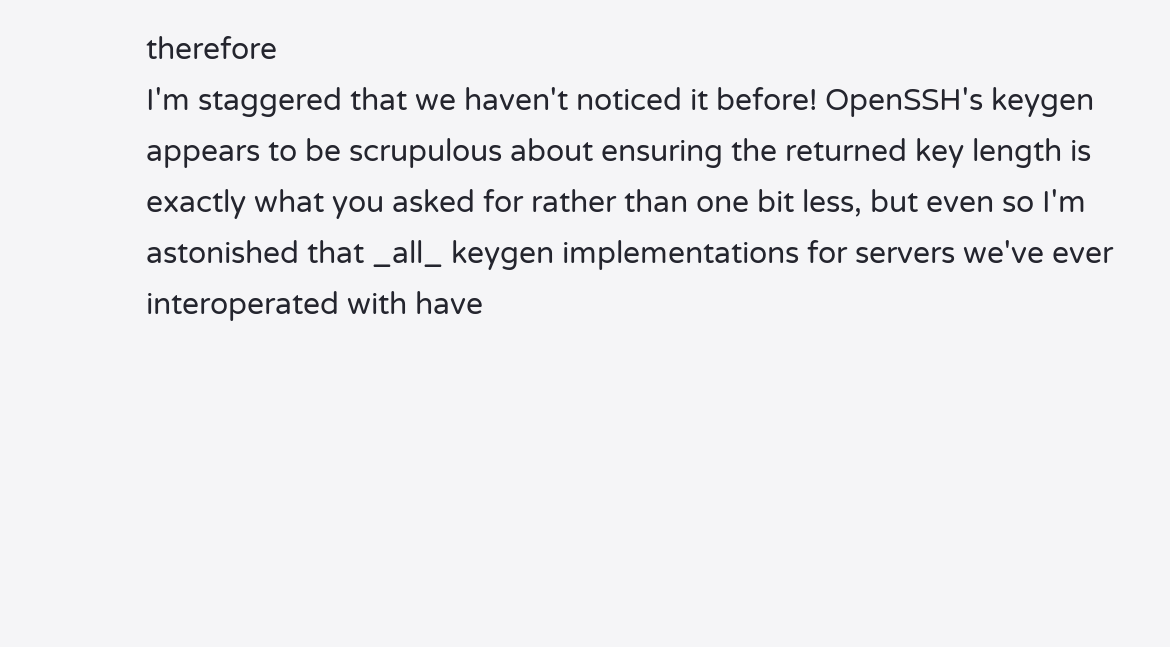therefore
I'm staggered that we haven't noticed it before! OpenSSH's keygen
appears to be scrupulous about ensuring the returned key length is
exactly what you asked for rather than one bit less, but even so I'm
astonished that _all_ keygen implementations for servers we've ever
interoperated with have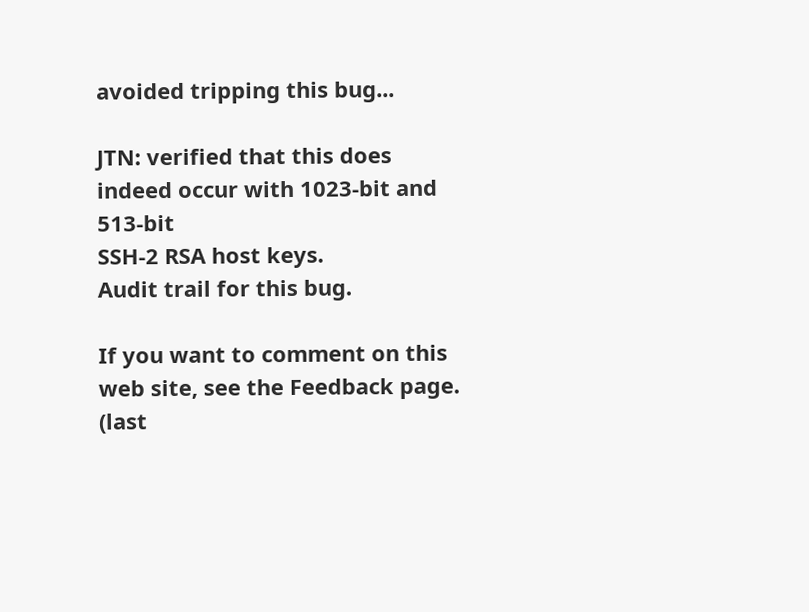avoided tripping this bug...

JTN: verified that this does indeed occur with 1023-bit and 513-bit
SSH-2 RSA host keys.
Audit trail for this bug.

If you want to comment on this web site, see the Feedback page.
(last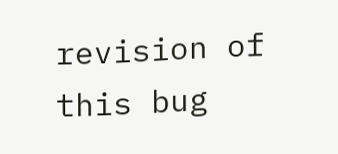revision of this bug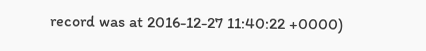record was at 2016-12-27 11:40:22 +0000)